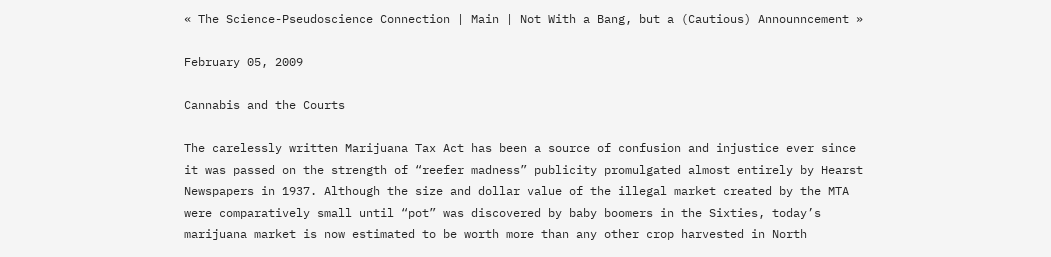« The Science-Pseudoscience Connection | Main | Not With a Bang, but a (Cautious) Announncement »

February 05, 2009

Cannabis and the Courts

The carelessly written Marijuana Tax Act has been a source of confusion and injustice ever since it was passed on the strength of “reefer madness” publicity promulgated almost entirely by Hearst Newspapers in 1937. Although the size and dollar value of the illegal market created by the MTA were comparatively small until “pot” was discovered by baby boomers in the Sixties, today’s marijuana market is now estimated to be worth more than any other crop harvested in North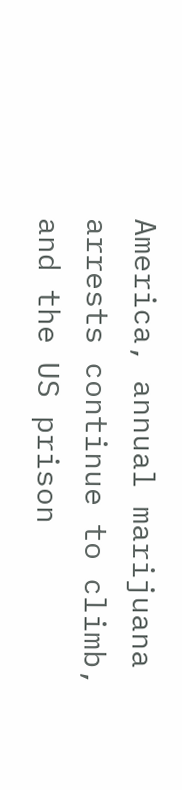America, annual marijuana arrests continue to climb, and the US prison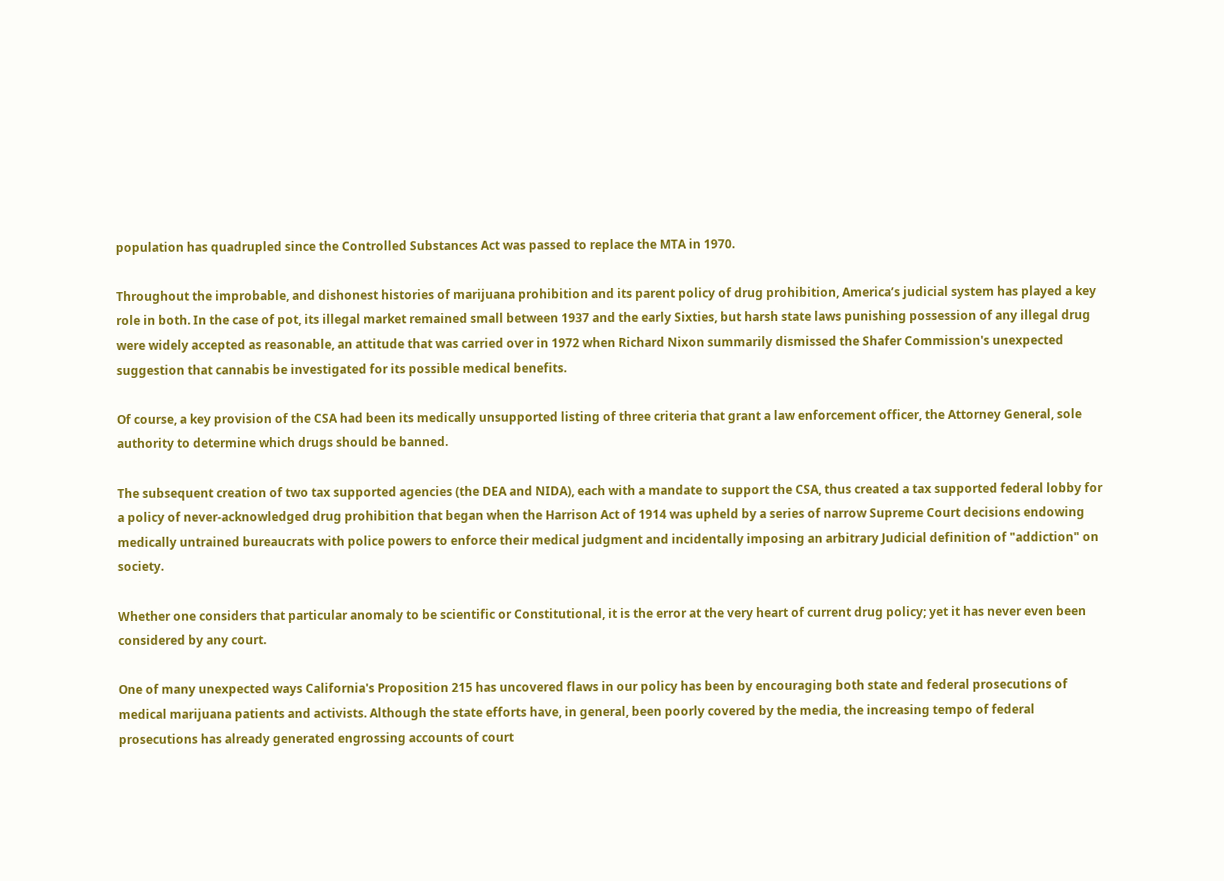population has quadrupled since the Controlled Substances Act was passed to replace the MTA in 1970.

Throughout the improbable, and dishonest histories of marijuana prohibition and its parent policy of drug prohibition, America’s judicial system has played a key role in both. In the case of pot, its illegal market remained small between 1937 and the early Sixties, but harsh state laws punishing possession of any illegal drug were widely accepted as reasonable, an attitude that was carried over in 1972 when Richard Nixon summarily dismissed the Shafer Commission's unexpected suggestion that cannabis be investigated for its possible medical benefits.

Of course, a key provision of the CSA had been its medically unsupported listing of three criteria that grant a law enforcement officer, the Attorney General, sole authority to determine which drugs should be banned.

The subsequent creation of two tax supported agencies (the DEA and NIDA), each with a mandate to support the CSA, thus created a tax supported federal lobby for a policy of never-acknowledged drug prohibition that began when the Harrison Act of 1914 was upheld by a series of narrow Supreme Court decisions endowing medically untrained bureaucrats with police powers to enforce their medical judgment and incidentally imposing an arbitrary Judicial definition of "addiction" on society.

Whether one considers that particular anomaly to be scientific or Constitutional, it is the error at the very heart of current drug policy; yet it has never even been considered by any court.

One of many unexpected ways California's Proposition 215 has uncovered flaws in our policy has been by encouraging both state and federal prosecutions of medical marijuana patients and activists. Although the state efforts have, in general, been poorly covered by the media, the increasing tempo of federal prosecutions has already generated engrossing accounts of court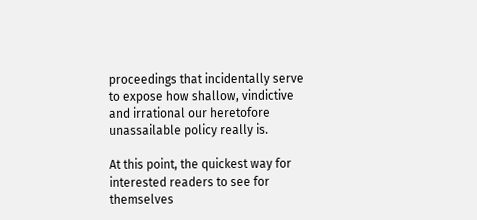proceedings that incidentally serve to expose how shallow, vindictive and irrational our heretofore unassailable policy really is.

At this point, the quickest way for interested readers to see for themselves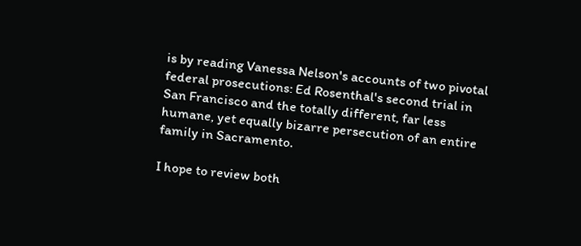is by reading Vanessa Nelson's accounts of two pivotal federal prosecutions: Ed Rosenthal's second trial in San Francisco and the totally different, far less humane, yet equally bizarre persecution of an entire family in Sacramento.

I hope to review both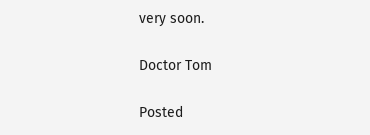very soon.

Doctor Tom

Posted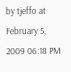by tjeffo at February 5, 2009 06:18 PM